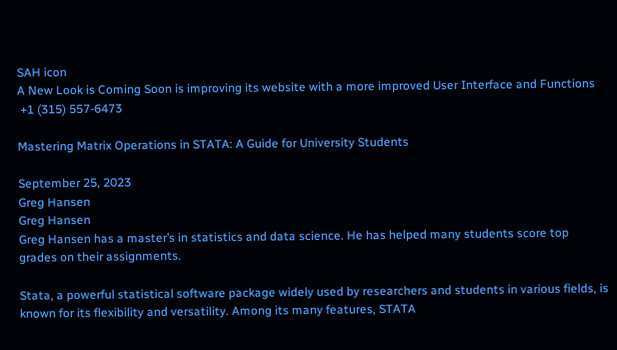SAH icon
A New Look is Coming Soon is improving its website with a more improved User Interface and Functions
 +1 (315) 557-6473

Mastering Matrix Operations in STATA: A Guide for University Students

September 25, 2023
Greg Hansen
Greg Hansen
Greg Hansen has a master’s in statistics and data science. He has helped many students score top grades on their assignments.

Stata, a powerful statistical software package widely used by researchers and students in various fields, is known for its flexibility and versatility. Among its many features, STATA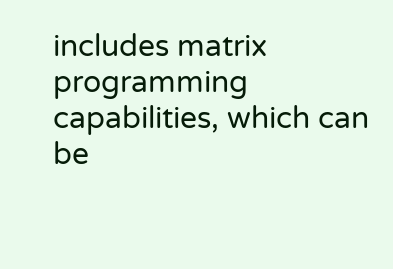includes matrix programming capabilities, which can be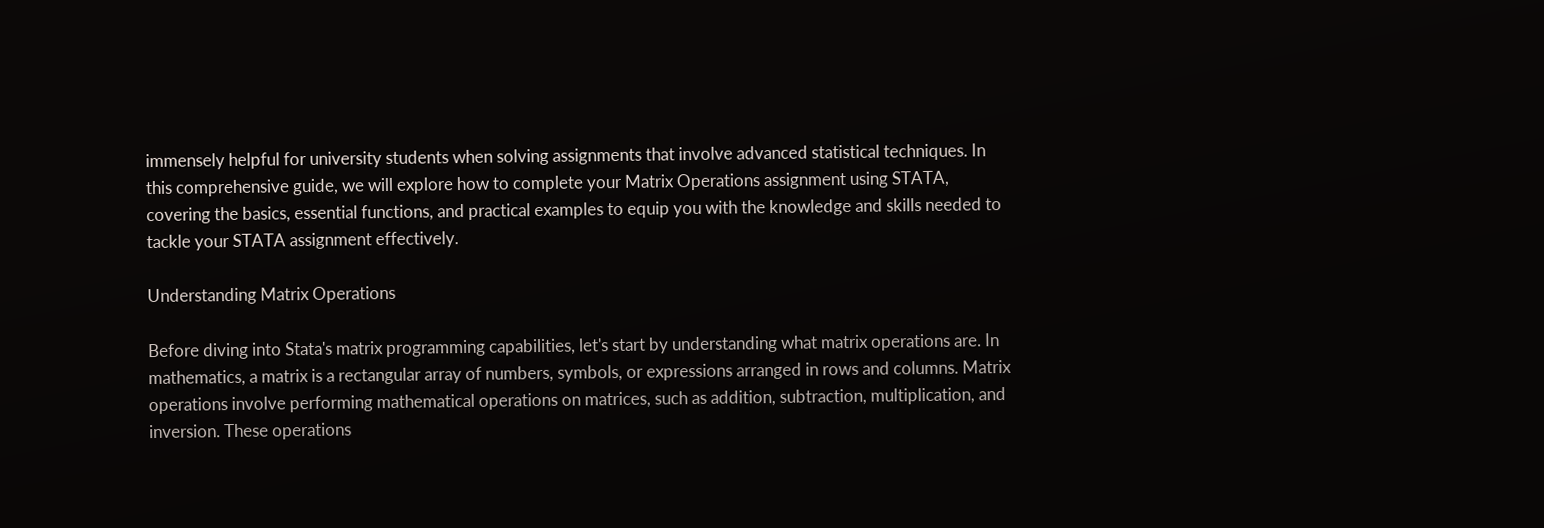immensely helpful for university students when solving assignments that involve advanced statistical techniques. In this comprehensive guide, we will explore how to complete your Matrix Operations assignment using STATA, covering the basics, essential functions, and practical examples to equip you with the knowledge and skills needed to tackle your STATA assignment effectively.

Understanding Matrix Operations

Before diving into Stata's matrix programming capabilities, let's start by understanding what matrix operations are. In mathematics, a matrix is a rectangular array of numbers, symbols, or expressions arranged in rows and columns. Matrix operations involve performing mathematical operations on matrices, such as addition, subtraction, multiplication, and inversion. These operations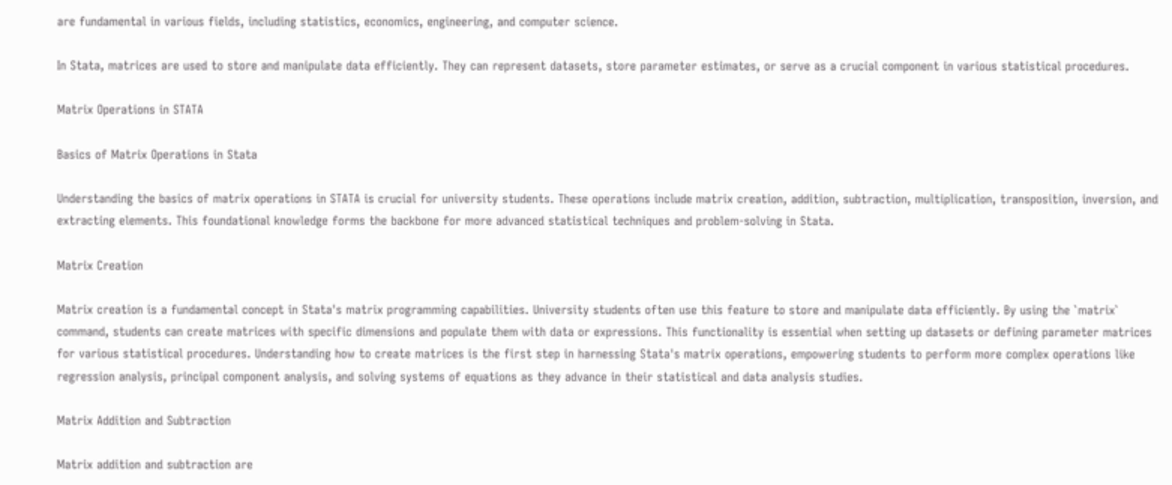are fundamental in various fields, including statistics, economics, engineering, and computer science.

In Stata, matrices are used to store and manipulate data efficiently. They can represent datasets, store parameter estimates, or serve as a crucial component in various statistical procedures.

Matrix Operations in STATA

Basics of Matrix Operations in Stata

Understanding the basics of matrix operations in STATA is crucial for university students. These operations include matrix creation, addition, subtraction, multiplication, transposition, inversion, and extracting elements. This foundational knowledge forms the backbone for more advanced statistical techniques and problem-solving in Stata.

Matrix Creation

Matrix creation is a fundamental concept in Stata's matrix programming capabilities. University students often use this feature to store and manipulate data efficiently. By using the `matrix` command, students can create matrices with specific dimensions and populate them with data or expressions. This functionality is essential when setting up datasets or defining parameter matrices for various statistical procedures. Understanding how to create matrices is the first step in harnessing Stata's matrix operations, empowering students to perform more complex operations like regression analysis, principal component analysis, and solving systems of equations as they advance in their statistical and data analysis studies.

Matrix Addition and Subtraction

Matrix addition and subtraction are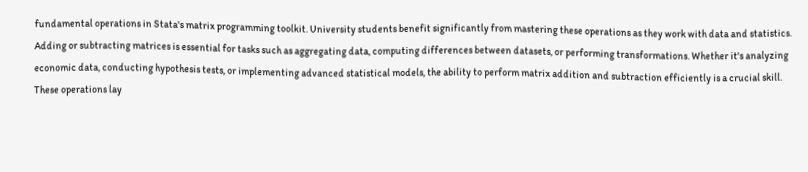fundamental operations in Stata's matrix programming toolkit. University students benefit significantly from mastering these operations as they work with data and statistics. Adding or subtracting matrices is essential for tasks such as aggregating data, computing differences between datasets, or performing transformations. Whether it's analyzing economic data, conducting hypothesis tests, or implementing advanced statistical models, the ability to perform matrix addition and subtraction efficiently is a crucial skill. These operations lay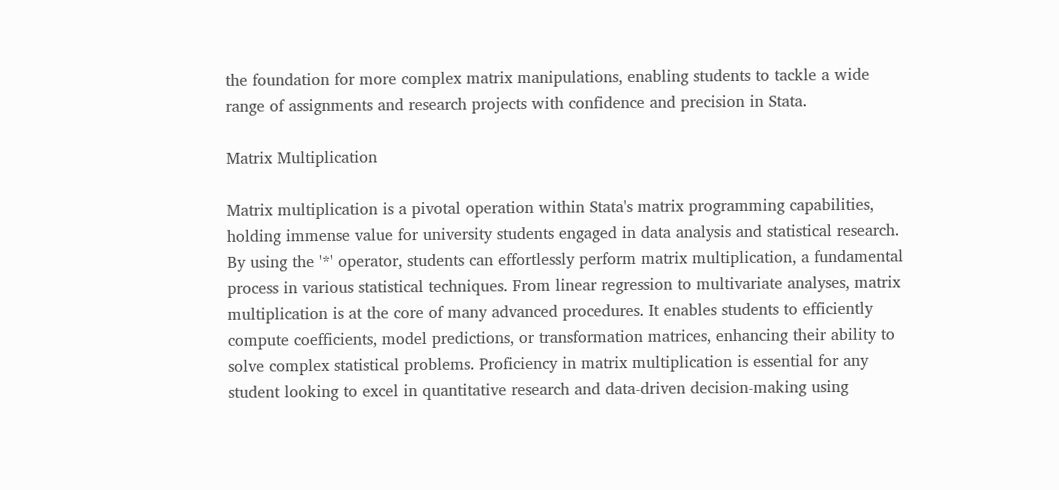the foundation for more complex matrix manipulations, enabling students to tackle a wide range of assignments and research projects with confidence and precision in Stata.

Matrix Multiplication

Matrix multiplication is a pivotal operation within Stata's matrix programming capabilities, holding immense value for university students engaged in data analysis and statistical research. By using the '*' operator, students can effortlessly perform matrix multiplication, a fundamental process in various statistical techniques. From linear regression to multivariate analyses, matrix multiplication is at the core of many advanced procedures. It enables students to efficiently compute coefficients, model predictions, or transformation matrices, enhancing their ability to solve complex statistical problems. Proficiency in matrix multiplication is essential for any student looking to excel in quantitative research and data-driven decision-making using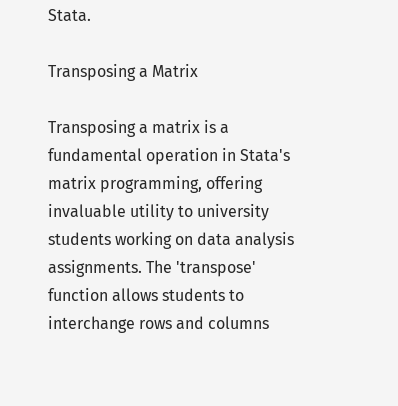Stata.

Transposing a Matrix

Transposing a matrix is a fundamental operation in Stata's matrix programming, offering invaluable utility to university students working on data analysis assignments. The 'transpose' function allows students to interchange rows and columns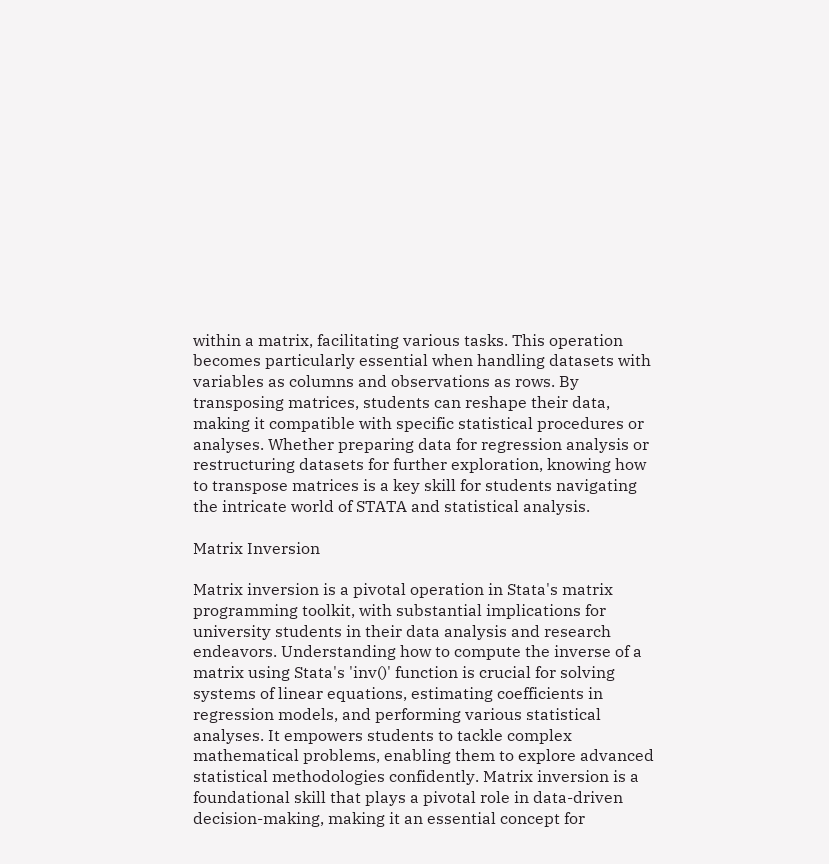within a matrix, facilitating various tasks. This operation becomes particularly essential when handling datasets with variables as columns and observations as rows. By transposing matrices, students can reshape their data, making it compatible with specific statistical procedures or analyses. Whether preparing data for regression analysis or restructuring datasets for further exploration, knowing how to transpose matrices is a key skill for students navigating the intricate world of STATA and statistical analysis.

Matrix Inversion

Matrix inversion is a pivotal operation in Stata's matrix programming toolkit, with substantial implications for university students in their data analysis and research endeavors. Understanding how to compute the inverse of a matrix using Stata's 'inv()' function is crucial for solving systems of linear equations, estimating coefficients in regression models, and performing various statistical analyses. It empowers students to tackle complex mathematical problems, enabling them to explore advanced statistical methodologies confidently. Matrix inversion is a foundational skill that plays a pivotal role in data-driven decision-making, making it an essential concept for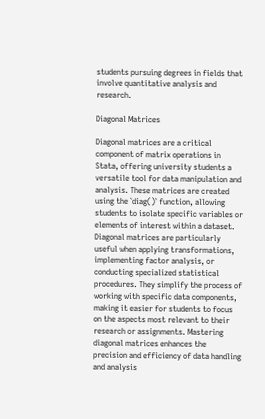students pursuing degrees in fields that involve quantitative analysis and research.

Diagonal Matrices

Diagonal matrices are a critical component of matrix operations in Stata, offering university students a versatile tool for data manipulation and analysis. These matrices are created using the `diag()` function, allowing students to isolate specific variables or elements of interest within a dataset. Diagonal matrices are particularly useful when applying transformations, implementing factor analysis, or conducting specialized statistical procedures. They simplify the process of working with specific data components, making it easier for students to focus on the aspects most relevant to their research or assignments. Mastering diagonal matrices enhances the precision and efficiency of data handling and analysis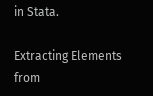in Stata.

Extracting Elements from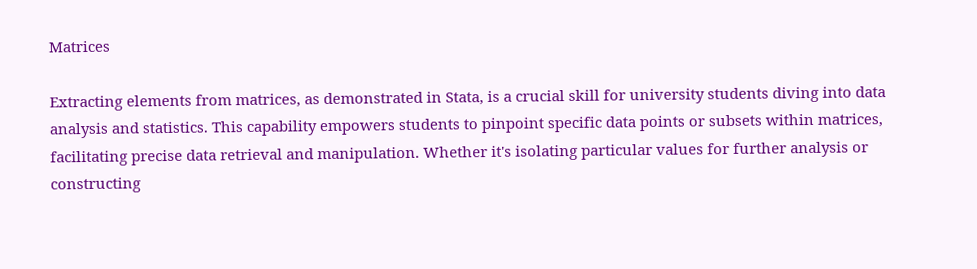Matrices

Extracting elements from matrices, as demonstrated in Stata, is a crucial skill for university students diving into data analysis and statistics. This capability empowers students to pinpoint specific data points or subsets within matrices, facilitating precise data retrieval and manipulation. Whether it's isolating particular values for further analysis or constructing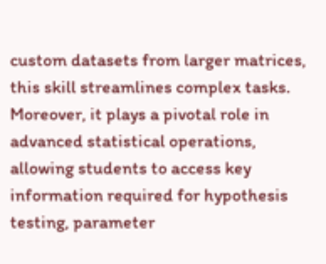custom datasets from larger matrices, this skill streamlines complex tasks. Moreover, it plays a pivotal role in advanced statistical operations, allowing students to access key information required for hypothesis testing, parameter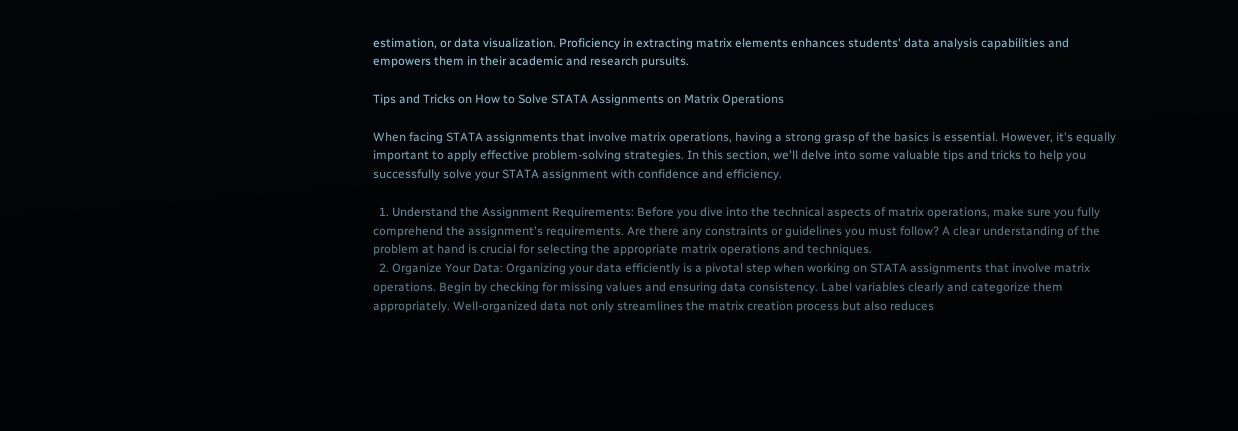estimation, or data visualization. Proficiency in extracting matrix elements enhances students' data analysis capabilities and empowers them in their academic and research pursuits.

Tips and Tricks on How to Solve STATA Assignments on Matrix Operations

When facing STATA assignments that involve matrix operations, having a strong grasp of the basics is essential. However, it's equally important to apply effective problem-solving strategies. In this section, we'll delve into some valuable tips and tricks to help you successfully solve your STATA assignment with confidence and efficiency.

  1. Understand the Assignment Requirements: Before you dive into the technical aspects of matrix operations, make sure you fully comprehend the assignment's requirements. Are there any constraints or guidelines you must follow? A clear understanding of the problem at hand is crucial for selecting the appropriate matrix operations and techniques.
  2. Organize Your Data: Organizing your data efficiently is a pivotal step when working on STATA assignments that involve matrix operations. Begin by checking for missing values and ensuring data consistency. Label variables clearly and categorize them appropriately. Well-organized data not only streamlines the matrix creation process but also reduces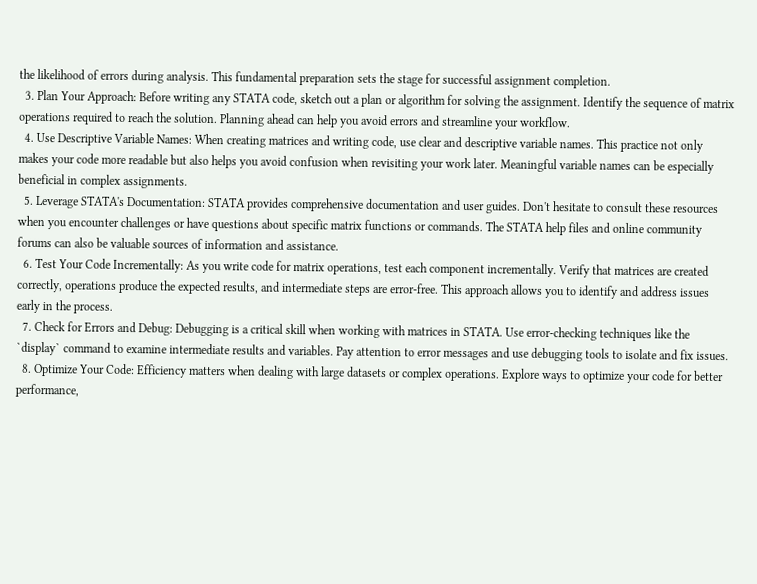the likelihood of errors during analysis. This fundamental preparation sets the stage for successful assignment completion.
  3. Plan Your Approach: Before writing any STATA code, sketch out a plan or algorithm for solving the assignment. Identify the sequence of matrix operations required to reach the solution. Planning ahead can help you avoid errors and streamline your workflow.
  4. Use Descriptive Variable Names: When creating matrices and writing code, use clear and descriptive variable names. This practice not only makes your code more readable but also helps you avoid confusion when revisiting your work later. Meaningful variable names can be especially beneficial in complex assignments.
  5. Leverage STATA's Documentation: STATA provides comprehensive documentation and user guides. Don't hesitate to consult these resources when you encounter challenges or have questions about specific matrix functions or commands. The STATA help files and online community forums can also be valuable sources of information and assistance.
  6. Test Your Code Incrementally: As you write code for matrix operations, test each component incrementally. Verify that matrices are created correctly, operations produce the expected results, and intermediate steps are error-free. This approach allows you to identify and address issues early in the process.
  7. Check for Errors and Debug: Debugging is a critical skill when working with matrices in STATA. Use error-checking techniques like the `display` command to examine intermediate results and variables. Pay attention to error messages and use debugging tools to isolate and fix issues.
  8. Optimize Your Code: Efficiency matters when dealing with large datasets or complex operations. Explore ways to optimize your code for better performance,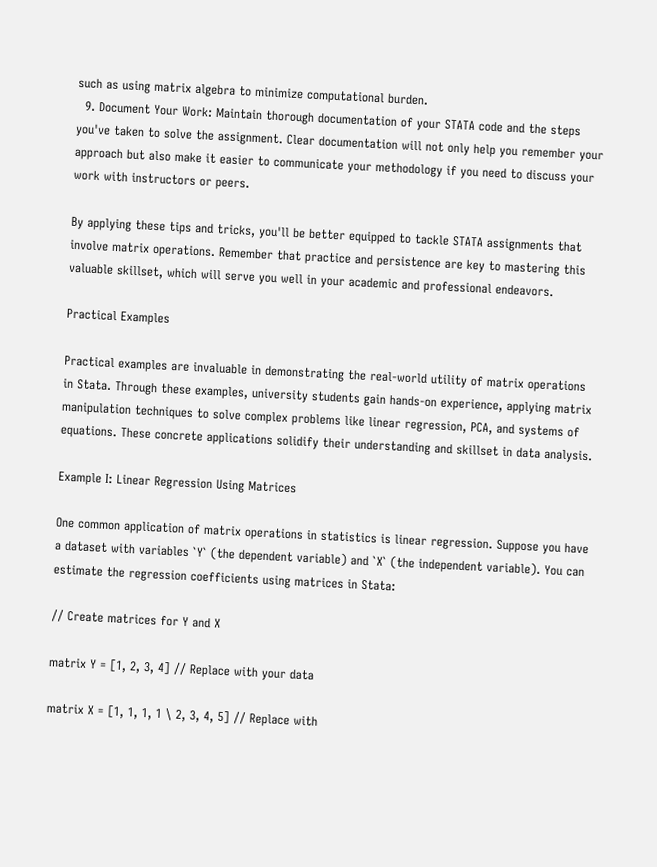such as using matrix algebra to minimize computational burden.
  9. Document Your Work: Maintain thorough documentation of your STATA code and the steps you've taken to solve the assignment. Clear documentation will not only help you remember your approach but also make it easier to communicate your methodology if you need to discuss your work with instructors or peers.

By applying these tips and tricks, you'll be better equipped to tackle STATA assignments that involve matrix operations. Remember that practice and persistence are key to mastering this valuable skillset, which will serve you well in your academic and professional endeavors.

Practical Examples

Practical examples are invaluable in demonstrating the real-world utility of matrix operations in Stata. Through these examples, university students gain hands-on experience, applying matrix manipulation techniques to solve complex problems like linear regression, PCA, and systems of equations. These concrete applications solidify their understanding and skillset in data analysis.

Example I: Linear Regression Using Matrices

One common application of matrix operations in statistics is linear regression. Suppose you have a dataset with variables `Y` (the dependent variable) and `X` (the independent variable). You can estimate the regression coefficients using matrices in Stata:

// Create matrices for Y and X

matrix Y = [1, 2, 3, 4] // Replace with your data

matrix X = [1, 1, 1, 1 \ 2, 3, 4, 5] // Replace with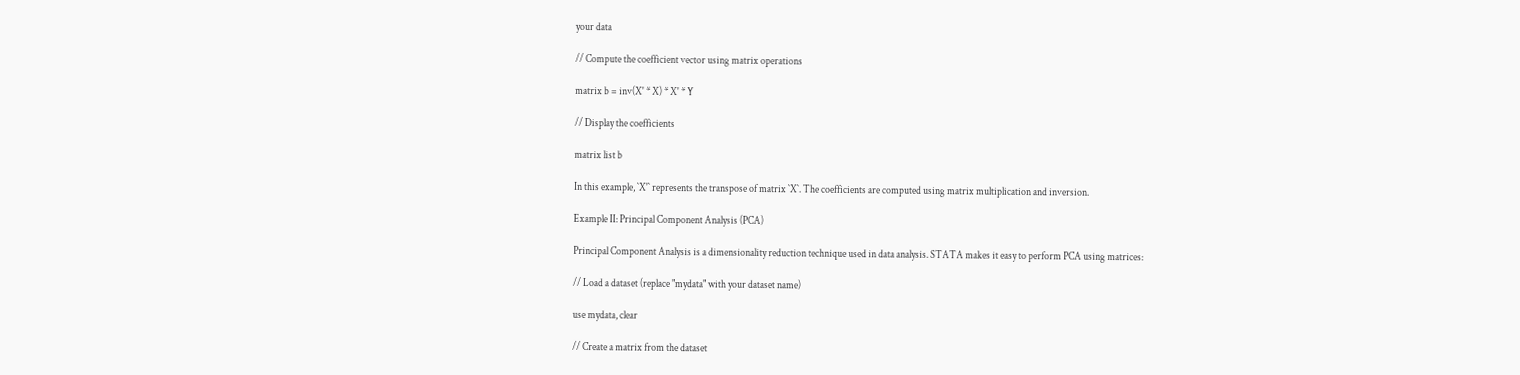your data

// Compute the coefficient vector using matrix operations

matrix b = inv(X' * X) * X' * Y

// Display the coefficients

matrix list b

In this example, `X'` represents the transpose of matrix `X`. The coefficients are computed using matrix multiplication and inversion.

Example II: Principal Component Analysis (PCA)

Principal Component Analysis is a dimensionality reduction technique used in data analysis. STATA makes it easy to perform PCA using matrices:

// Load a dataset (replace "mydata" with your dataset name)

use mydata, clear

// Create a matrix from the dataset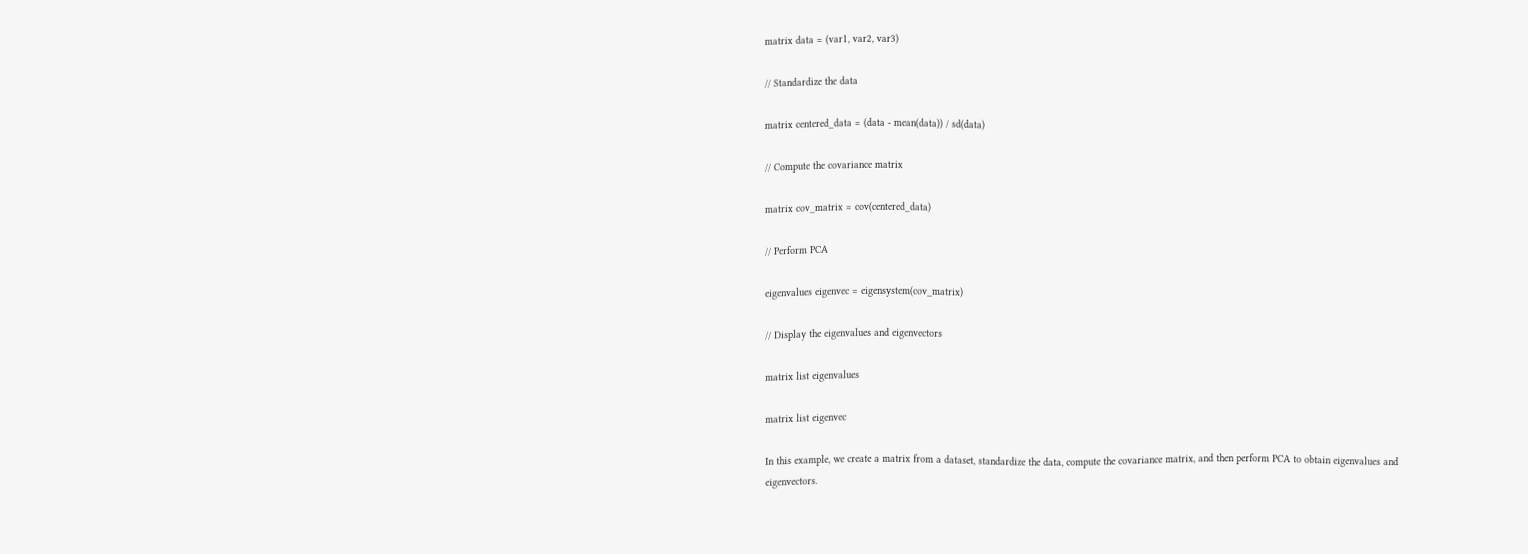matrix data = (var1, var2, var3)

// Standardize the data

matrix centered_data = (data - mean(data)) / sd(data)

// Compute the covariance matrix

matrix cov_matrix = cov(centered_data)

// Perform PCA

eigenvalues eigenvec = eigensystem(cov_matrix)

// Display the eigenvalues and eigenvectors

matrix list eigenvalues

matrix list eigenvec

In this example, we create a matrix from a dataset, standardize the data, compute the covariance matrix, and then perform PCA to obtain eigenvalues and eigenvectors.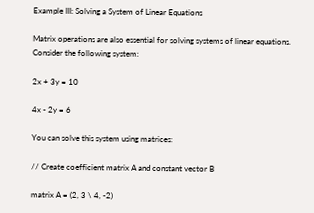Example III: Solving a System of Linear Equations

Matrix operations are also essential for solving systems of linear equations. Consider the following system:

2x + 3y = 10

4x - 2y = 6

You can solve this system using matrices:

// Create coefficient matrix A and constant vector B

matrix A = (2, 3 \ 4, -2)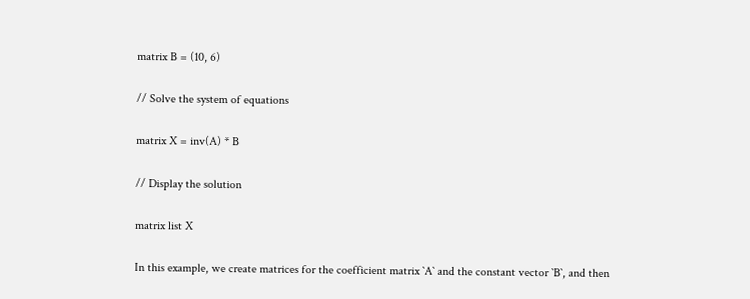matrix B = (10, 6)

// Solve the system of equations

matrix X = inv(A) * B

// Display the solution

matrix list X

In this example, we create matrices for the coefficient matrix `A` and the constant vector `B`, and then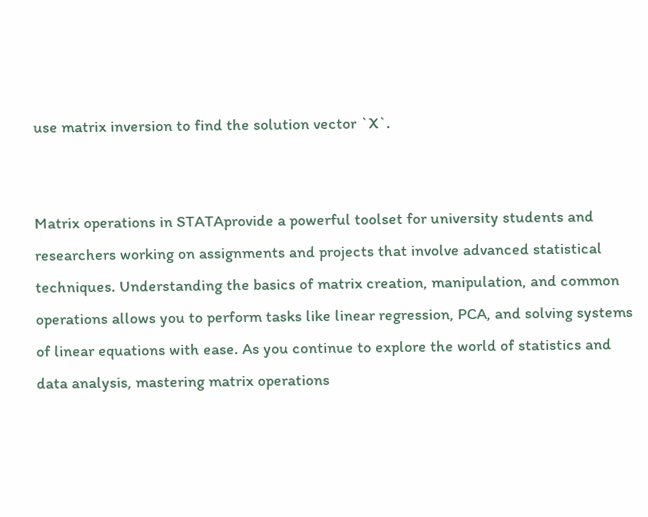use matrix inversion to find the solution vector `X`.


Matrix operations in STATAprovide a powerful toolset for university students and researchers working on assignments and projects that involve advanced statistical techniques. Understanding the basics of matrix creation, manipulation, and common operations allows you to perform tasks like linear regression, PCA, and solving systems of linear equations with ease. As you continue to explore the world of statistics and data analysis, mastering matrix operations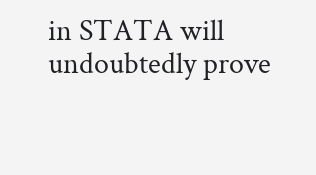in STATA will undoubtedly prove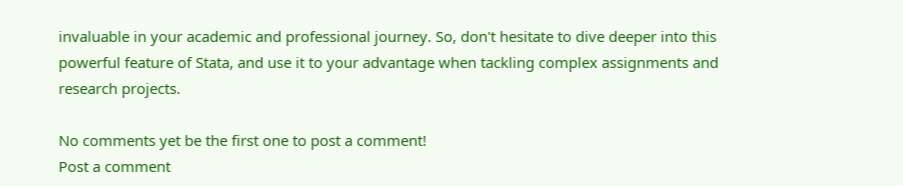invaluable in your academic and professional journey. So, don't hesitate to dive deeper into this powerful feature of Stata, and use it to your advantage when tackling complex assignments and research projects.

No comments yet be the first one to post a comment!
Post a comment